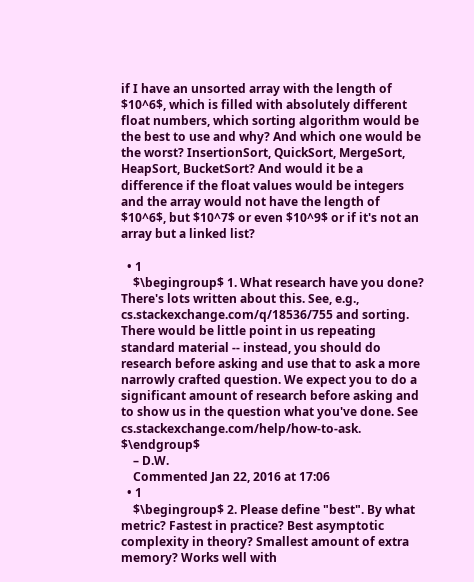if I have an unsorted array with the length of $10^6$, which is filled with absolutely different float numbers, which sorting algorithm would be the best to use and why? And which one would be the worst? InsertionSort, QuickSort, MergeSort, HeapSort, BucketSort? And would it be a difference if the float values would be integers and the array would not have the length of $10^6$, but $10^7$ or even $10^9$ or if it's not an array but a linked list?

  • 1
    $\begingroup$ 1. What research have you done? There's lots written about this. See, e.g., cs.stackexchange.com/q/18536/755 and sorting. There would be little point in us repeating standard material -- instead, you should do research before asking and use that to ask a more narrowly crafted question. We expect you to do a significant amount of research before asking and to show us in the question what you've done. See cs.stackexchange.com/help/how-to-ask. $\endgroup$
    – D.W.
    Commented Jan 22, 2016 at 17:06
  • 1
    $\begingroup$ 2. Please define "best". By what metric? Fastest in practice? Best asymptotic complexity in theory? Smallest amount of extra memory? Works well with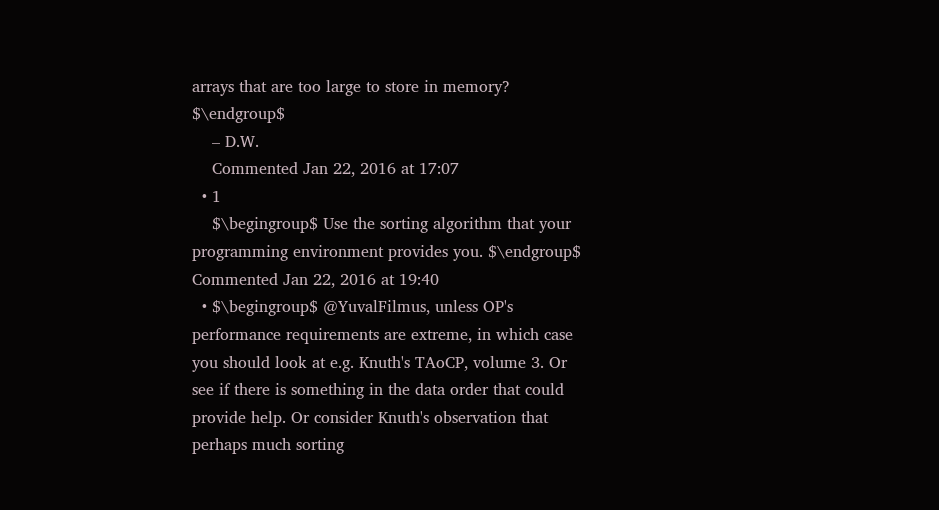arrays that are too large to store in memory? $\endgroup$
    – D.W.
    Commented Jan 22, 2016 at 17:07
  • 1
    $\begingroup$ Use the sorting algorithm that your programming environment provides you. $\endgroup$ Commented Jan 22, 2016 at 19:40
  • $\begingroup$ @YuvalFilmus, unless OP's performance requirements are extreme, in which case you should look at e.g. Knuth's TAoCP, volume 3. Or see if there is something in the data order that could provide help. Or consider Knuth's observation that perhaps much sorting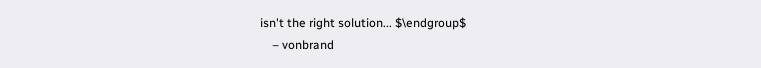isn't the right solution... $\endgroup$
    – vonbrand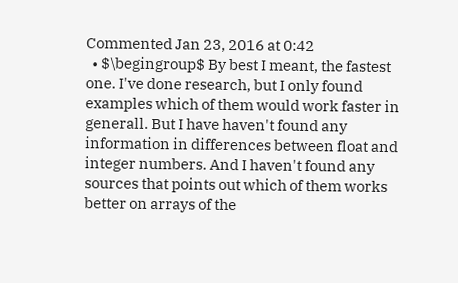Commented Jan 23, 2016 at 0:42
  • $\begingroup$ By best I meant, the fastest one. I've done research, but I only found examples which of them would work faster in generall. But I have haven't found any information in differences between float and integer numbers. And I haven't found any sources that points out which of them works better on arrays of the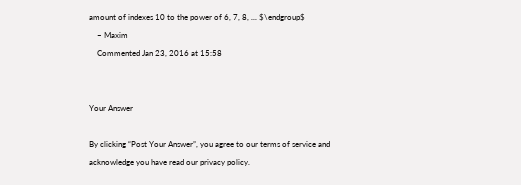amount of indexes 10 to the power of 6, 7, 8, ... $\endgroup$
    – Maxim
    Commented Jan 23, 2016 at 15:58


Your Answer

By clicking “Post Your Answer”, you agree to our terms of service and acknowledge you have read our privacy policy.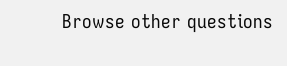Browse other questions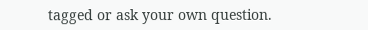tagged or ask your own question.